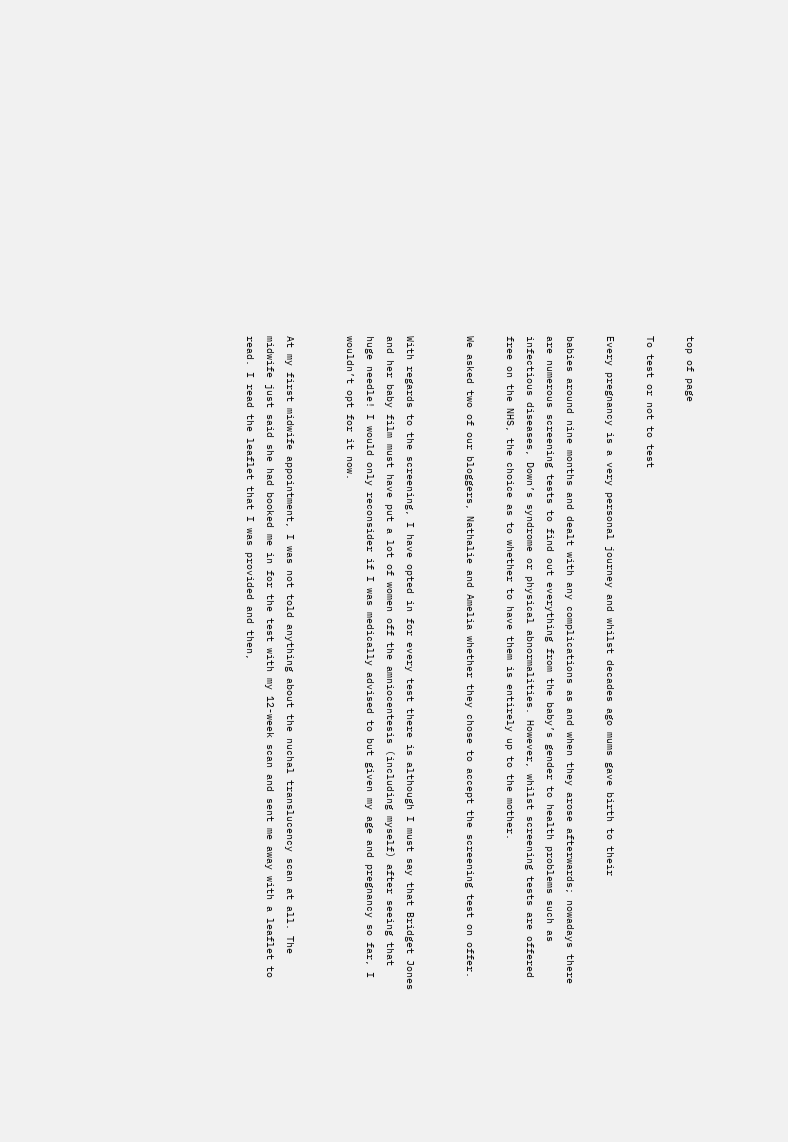top of page

To test or not to test

Every pregnancy is a very personal journey and whilst decades ago mums gave birth to their

babies around nine months and dealt with any complications as and when they arose afterwards; nowadays there are numerous screening tests to find out everything from the baby’s gender to health problems such as infectious diseases, Down’s syndrome or physical abnormalities. However, whilst screening tests are offered free on the NHS, the choice as to whether to have them is entirely up to the mother.

We asked two of our bloggers, Nathalie and Amelia whether they chose to accept the screening test on offer.


With regards to the screening, I have opted in for every test there is although I must say that Bridget Jones and her baby film must have put a lot of women off the amniocentesis (including myself) after seeing that huge needle! I would only reconsider if I was medically advised to but given my age and pregnancy so far, I wouldn’t opt for it now.


At my first midwife appointment, I was not told anything about the nuchal translucency scan at all. The midwife just said she had booked me in for the test with my 12-week scan and sent me away with a leaflet to read. I read the leaflet that I was provided and then,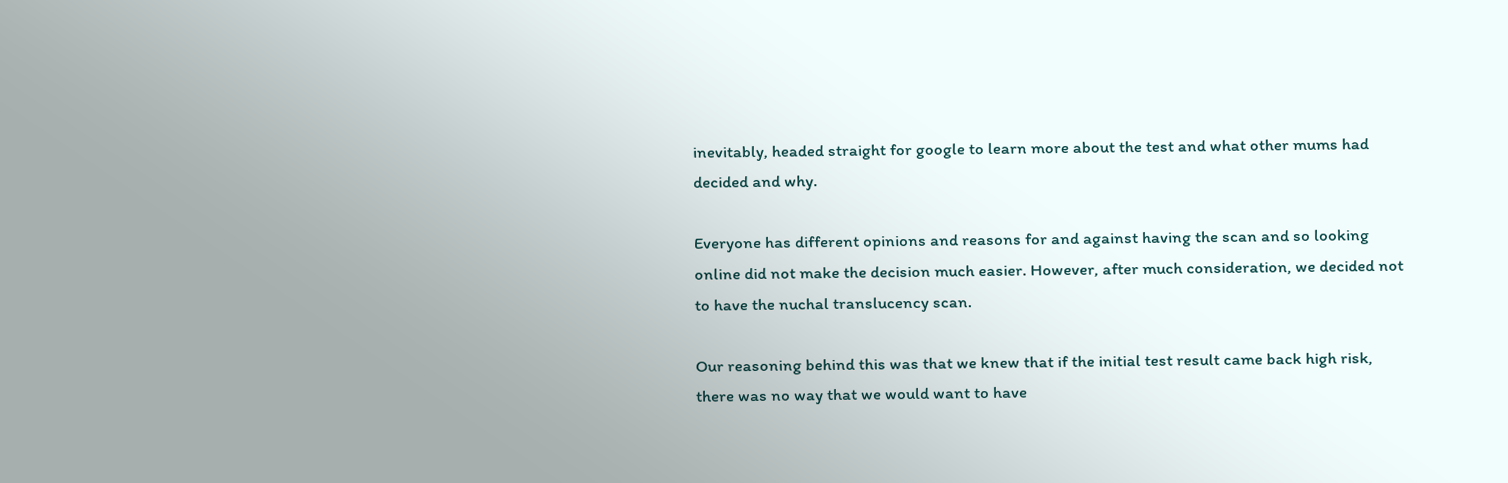inevitably, headed straight for google to learn more about the test and what other mums had decided and why.

Everyone has different opinions and reasons for and against having the scan and so looking online did not make the decision much easier. However, after much consideration, we decided not to have the nuchal translucency scan.

Our reasoning behind this was that we knew that if the initial test result came back high risk, there was no way that we would want to have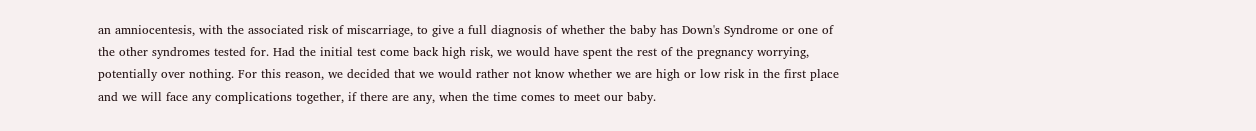an amniocentesis, with the associated risk of miscarriage, to give a full diagnosis of whether the baby has Down's Syndrome or one of the other syndromes tested for. Had the initial test come back high risk, we would have spent the rest of the pregnancy worrying, potentially over nothing. For this reason, we decided that we would rather not know whether we are high or low risk in the first place and we will face any complications together, if there are any, when the time comes to meet our baby.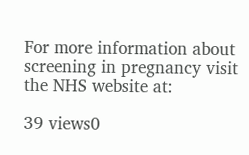For more information about screening in pregnancy visit the NHS website at:

39 views0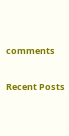comments

Recent Posts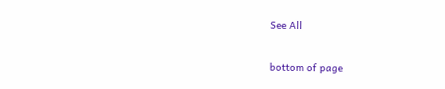See All


bottom of page